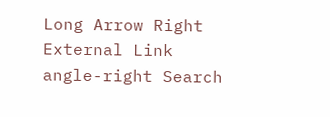Long Arrow Right External Link angle-right Search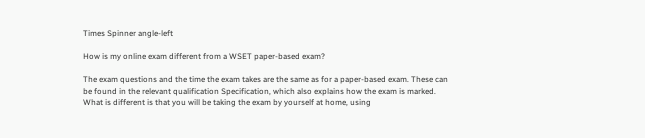Times Spinner angle-left

How is my online exam different from a WSET paper-based exam?

The exam questions and the time the exam takes are the same as for a paper-based exam. These can be found in the relevant qualification Specification, which also explains how the exam is marked. What is different is that you will be taking the exam by yourself at home, using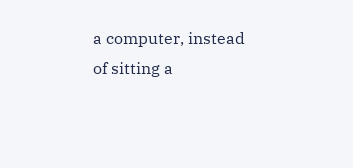a computer, instead of sitting a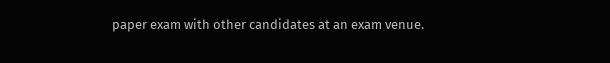paper exam with other candidates at an exam venue.